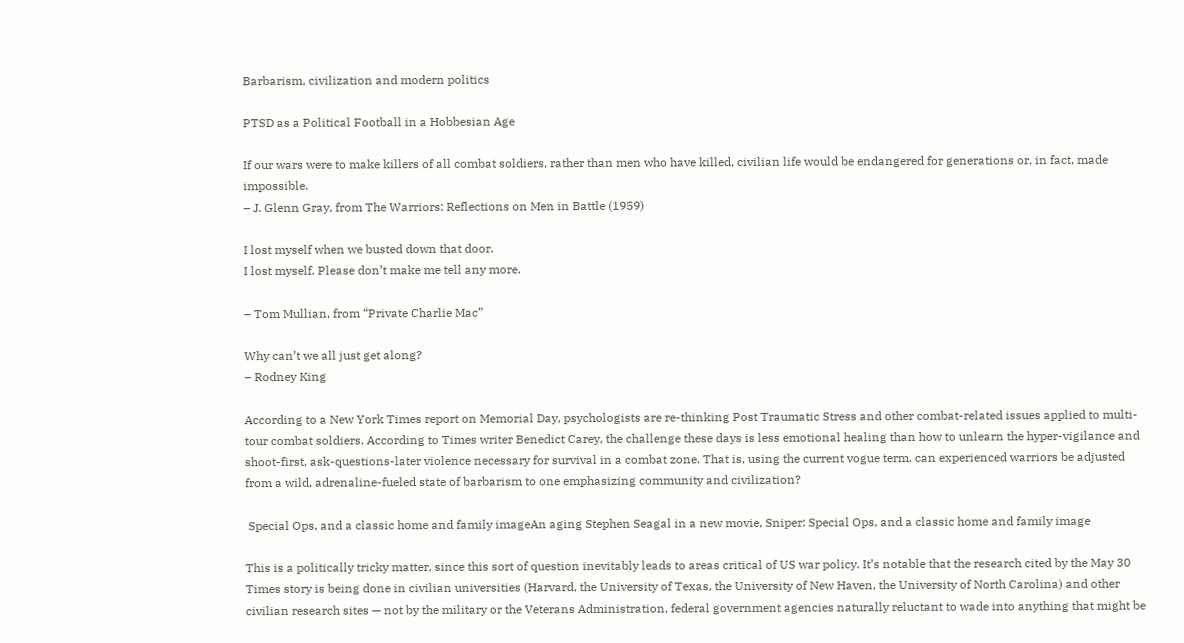Barbarism, civilization and modern politics

PTSD as a Political Football in a Hobbesian Age

If our wars were to make killers of all combat soldiers, rather than men who have killed, civilian life would be endangered for generations or, in fact, made impossible.
– J. Glenn Gray, from The Warriors: Reflections on Men in Battle (1959)

I lost myself when we busted down that door.
I lost myself. Please don’t make me tell any more.

– Tom Mullian, from “Private Charlie Mac”

Why can’t we all just get along?
– Rodney King

According to a New York Times report on Memorial Day, psychologists are re-thinking Post Traumatic Stress and other combat-related issues applied to multi-tour combat soldiers. According to Times writer Benedict Carey, the challenge these days is less emotional healing than how to unlearn the hyper-vigilance and shoot-first, ask-questions-later violence necessary for survival in a combat zone. That is, using the current vogue term, can experienced warriors be adjusted from a wild, adrenaline-fueled state of barbarism to one emphasizing community and civilization?

 Special Ops, and a classic home and family imageAn aging Stephen Seagal in a new movie, Sniper: Special Ops, and a classic home and family image

This is a politically tricky matter, since this sort of question inevitably leads to areas critical of US war policy. It’s notable that the research cited by the May 30 Times story is being done in civilian universities (Harvard, the University of Texas, the University of New Haven, the University of North Carolina) and other civilian research sites — not by the military or the Veterans Administration, federal government agencies naturally reluctant to wade into anything that might be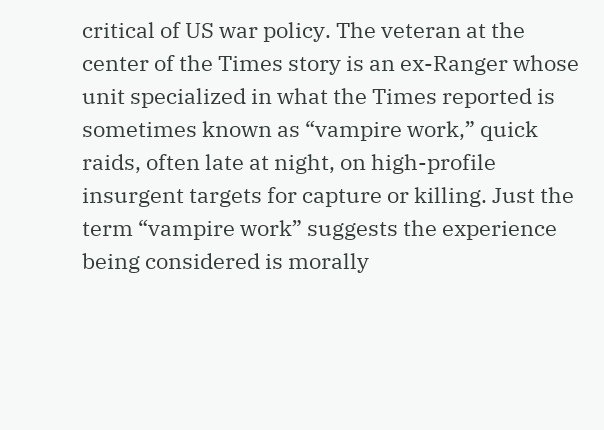critical of US war policy. The veteran at the center of the Times story is an ex-Ranger whose unit specialized in what the Times reported is sometimes known as “vampire work,” quick raids, often late at night, on high-profile insurgent targets for capture or killing. Just the term “vampire work” suggests the experience being considered is morally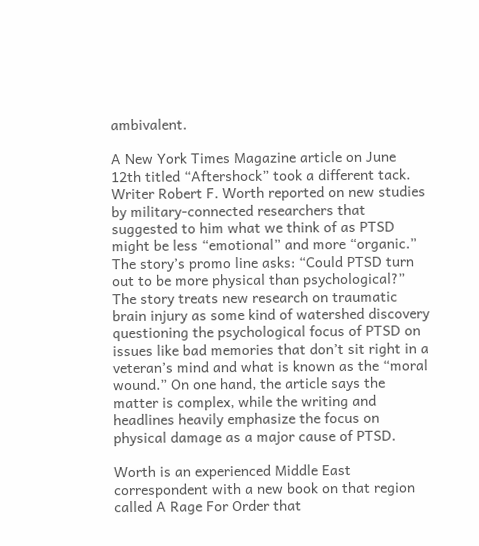ambivalent.

A New York Times Magazine article on June 12th titled “Aftershock” took a different tack. Writer Robert F. Worth reported on new studies by military-connected researchers that suggested to him what we think of as PTSD might be less “emotional” and more “organic.” The story’s promo line asks: “Could PTSD turn out to be more physical than psychological?” The story treats new research on traumatic brain injury as some kind of watershed discovery questioning the psychological focus of PTSD on issues like bad memories that don’t sit right in a veteran’s mind and what is known as the “moral wound.” On one hand, the article says the matter is complex, while the writing and headlines heavily emphasize the focus on physical damage as a major cause of PTSD.

Worth is an experienced Middle East correspondent with a new book on that region called A Rage For Order that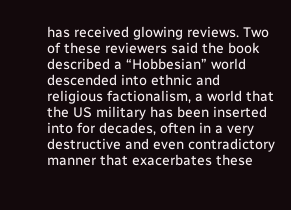has received glowing reviews. Two of these reviewers said the book described a “Hobbesian” world descended into ethnic and religious factionalism, a world that the US military has been inserted into for decades, often in a very destructive and even contradictory manner that exacerbates these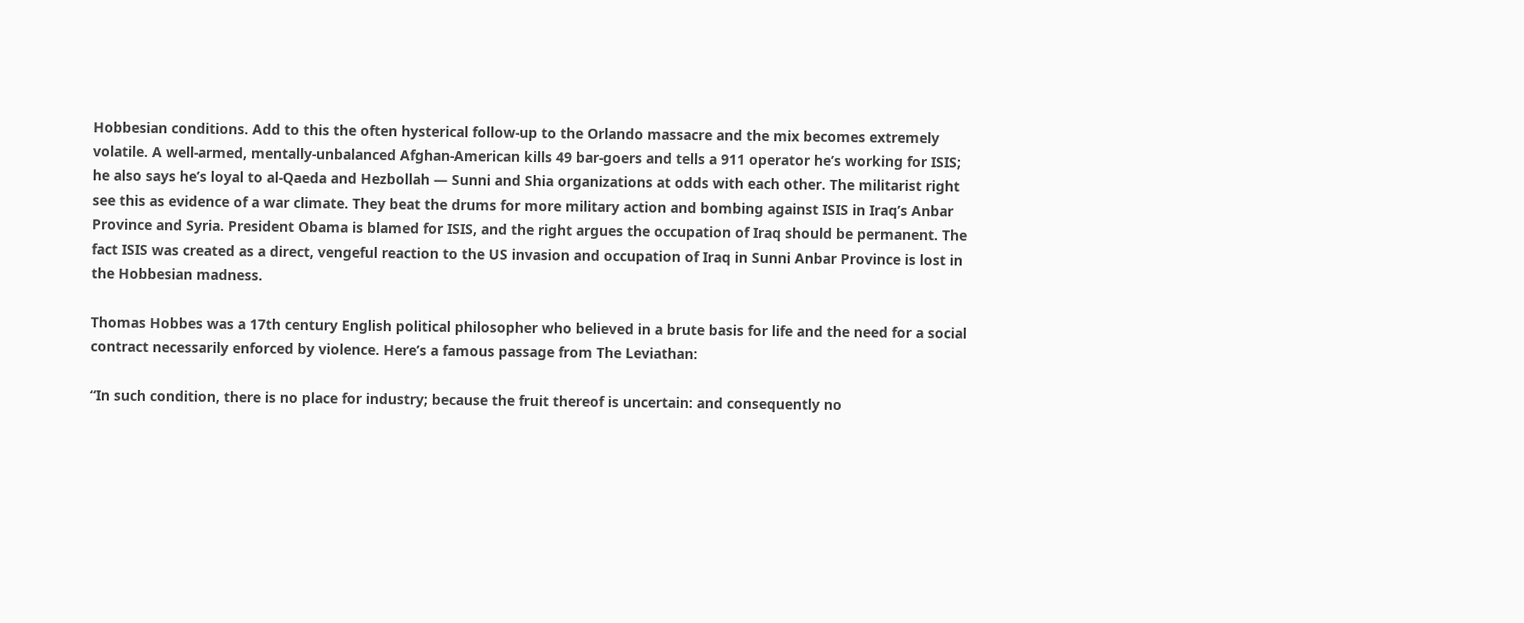Hobbesian conditions. Add to this the often hysterical follow-up to the Orlando massacre and the mix becomes extremely volatile. A well-armed, mentally-unbalanced Afghan-American kills 49 bar-goers and tells a 911 operator he’s working for ISIS; he also says he’s loyal to al-Qaeda and Hezbollah — Sunni and Shia organizations at odds with each other. The militarist right see this as evidence of a war climate. They beat the drums for more military action and bombing against ISIS in Iraq’s Anbar Province and Syria. President Obama is blamed for ISIS, and the right argues the occupation of Iraq should be permanent. The fact ISIS was created as a direct, vengeful reaction to the US invasion and occupation of Iraq in Sunni Anbar Province is lost in the Hobbesian madness.

Thomas Hobbes was a 17th century English political philosopher who believed in a brute basis for life and the need for a social contract necessarily enforced by violence. Here’s a famous passage from The Leviathan:

“In such condition, there is no place for industry; because the fruit thereof is uncertain: and consequently no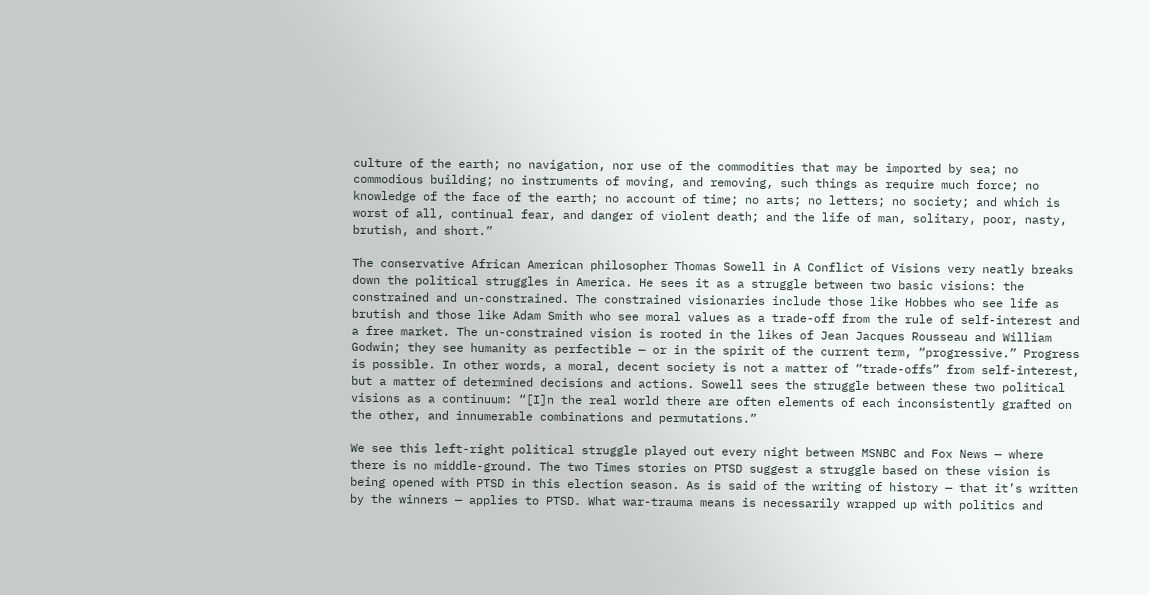culture of the earth; no navigation, nor use of the commodities that may be imported by sea; no commodious building; no instruments of moving, and removing, such things as require much force; no knowledge of the face of the earth; no account of time; no arts; no letters; no society; and which is worst of all, continual fear, and danger of violent death; and the life of man, solitary, poor, nasty, brutish, and short.”

The conservative African American philosopher Thomas Sowell in A Conflict of Visions very neatly breaks down the political struggles in America. He sees it as a struggle between two basic visions: the constrained and un-constrained. The constrained visionaries include those like Hobbes who see life as brutish and those like Adam Smith who see moral values as a trade-off from the rule of self-interest and a free market. The un-constrained vision is rooted in the likes of Jean Jacques Rousseau and William Godwin; they see humanity as perfectible — or in the spirit of the current term, “progressive.” Progress is possible. In other words, a moral, decent society is not a matter of “trade-offs” from self-interest, but a matter of determined decisions and actions. Sowell sees the struggle between these two political visions as a continuum: “[I]n the real world there are often elements of each inconsistently grafted on the other, and innumerable combinations and permutations.”

We see this left-right political struggle played out every night between MSNBC and Fox News — where there is no middle-ground. The two Times stories on PTSD suggest a struggle based on these vision is being opened with PTSD in this election season. As is said of the writing of history — that it’s written by the winners — applies to PTSD. What war-trauma means is necessarily wrapped up with politics and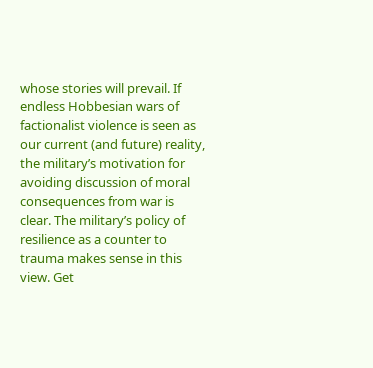whose stories will prevail. If endless Hobbesian wars of factionalist violence is seen as our current (and future) reality, the military’s motivation for avoiding discussion of moral consequences from war is clear. The military’s policy of resilience as a counter to trauma makes sense in this view. Get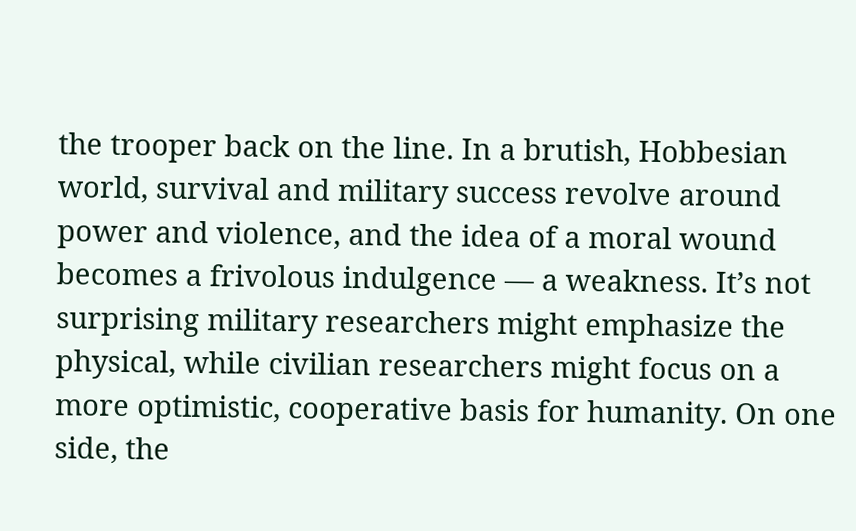the trooper back on the line. In a brutish, Hobbesian world, survival and military success revolve around power and violence, and the idea of a moral wound becomes a frivolous indulgence — a weakness. It’s not surprising military researchers might emphasize the physical, while civilian researchers might focus on a more optimistic, cooperative basis for humanity. On one side, the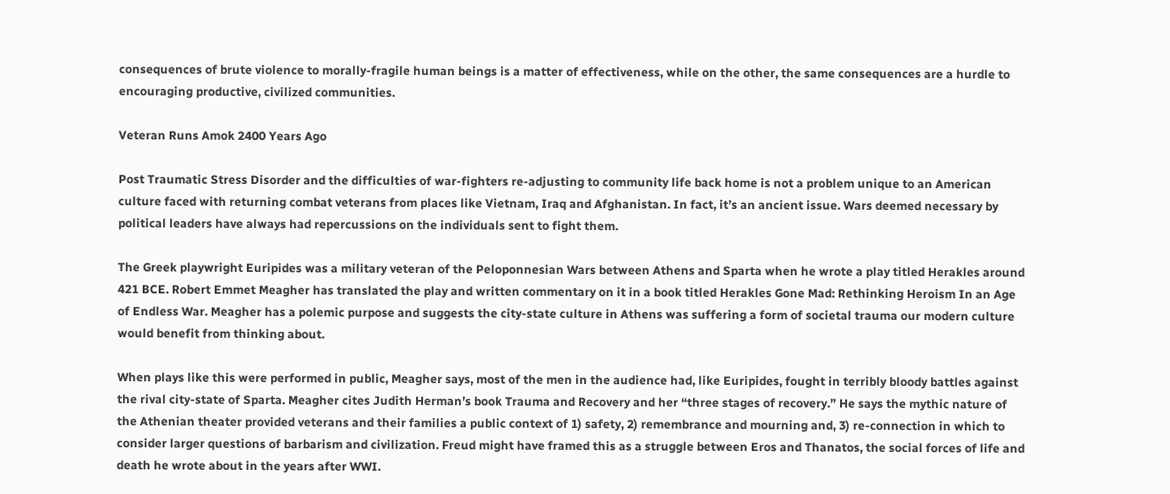consequences of brute violence to morally-fragile human beings is a matter of effectiveness, while on the other, the same consequences are a hurdle to encouraging productive, civilized communities.

Veteran Runs Amok 2400 Years Ago

Post Traumatic Stress Disorder and the difficulties of war-fighters re-adjusting to community life back home is not a problem unique to an American culture faced with returning combat veterans from places like Vietnam, Iraq and Afghanistan. In fact, it’s an ancient issue. Wars deemed necessary by political leaders have always had repercussions on the individuals sent to fight them.

The Greek playwright Euripides was a military veteran of the Peloponnesian Wars between Athens and Sparta when he wrote a play titled Herakles around 421 BCE. Robert Emmet Meagher has translated the play and written commentary on it in a book titled Herakles Gone Mad: Rethinking Heroism In an Age of Endless War. Meagher has a polemic purpose and suggests the city-state culture in Athens was suffering a form of societal trauma our modern culture would benefit from thinking about.

When plays like this were performed in public, Meagher says, most of the men in the audience had, like Euripides, fought in terribly bloody battles against the rival city-state of Sparta. Meagher cites Judith Herman’s book Trauma and Recovery and her “three stages of recovery.” He says the mythic nature of the Athenian theater provided veterans and their families a public context of 1) safety, 2) remembrance and mourning and, 3) re-connection in which to consider larger questions of barbarism and civilization. Freud might have framed this as a struggle between Eros and Thanatos, the social forces of life and death he wrote about in the years after WWI.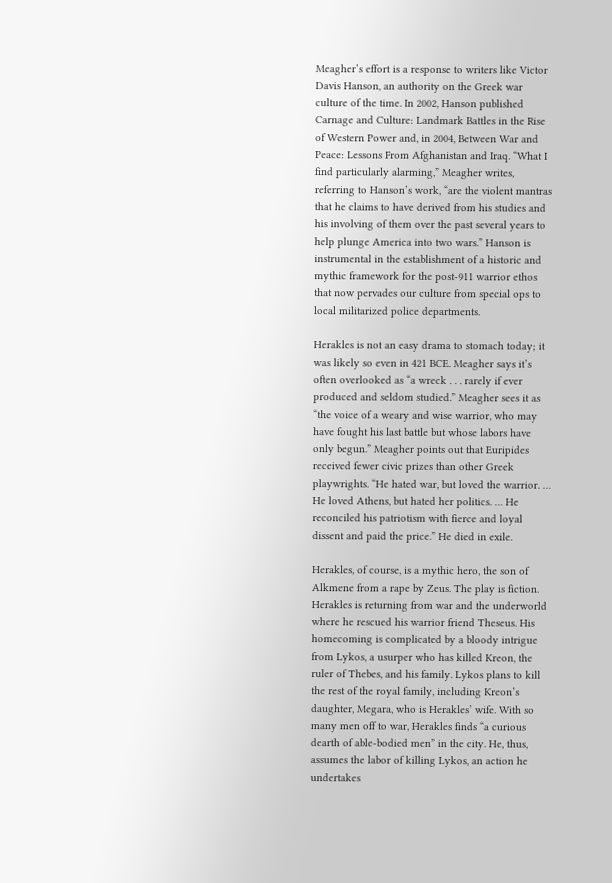Meagher’s effort is a response to writers like Victor Davis Hanson, an authority on the Greek war culture of the time. In 2002, Hanson published Carnage and Culture: Landmark Battles in the Rise of Western Power and, in 2004, Between War and Peace: Lessons From Afghanistan and Iraq. “What I find particularly alarming,” Meagher writes, referring to Hanson’s work, “are the violent mantras that he claims to have derived from his studies and his involving of them over the past several years to help plunge America into two wars.” Hanson is instrumental in the establishment of a historic and mythic framework for the post-911 warrior ethos that now pervades our culture from special ops to local militarized police departments.

Herakles is not an easy drama to stomach today; it was likely so even in 421 BCE. Meagher says it’s often overlooked as “a wreck . . . rarely if ever produced and seldom studied.” Meagher sees it as “the voice of a weary and wise warrior, who may have fought his last battle but whose labors have only begun.” Meagher points out that Euripides received fewer civic prizes than other Greek playwrights. “He hated war, but loved the warrior. … He loved Athens, but hated her politics. … He reconciled his patriotism with fierce and loyal dissent and paid the price.” He died in exile.

Herakles, of course, is a mythic hero, the son of Alkmene from a rape by Zeus. The play is fiction. Herakles is returning from war and the underworld where he rescued his warrior friend Theseus. His homecoming is complicated by a bloody intrigue from Lykos, a usurper who has killed Kreon, the ruler of Thebes, and his family. Lykos plans to kill the rest of the royal family, including Kreon’s daughter, Megara, who is Herakles’ wife. With so many men off to war, Herakles finds “a curious dearth of able-bodied men” in the city. He, thus, assumes the labor of killing Lykos, an action he undertakes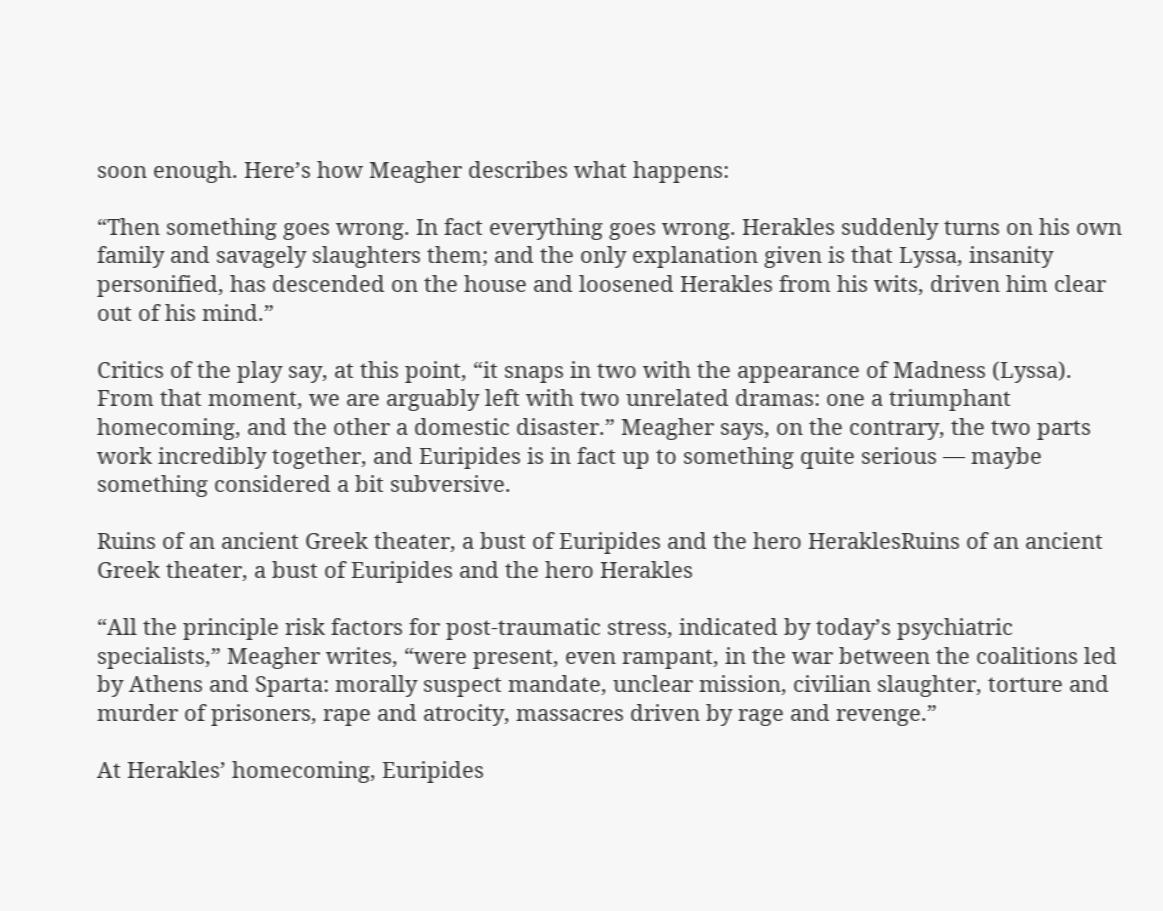soon enough. Here’s how Meagher describes what happens:

“Then something goes wrong. In fact everything goes wrong. Herakles suddenly turns on his own family and savagely slaughters them; and the only explanation given is that Lyssa, insanity personified, has descended on the house and loosened Herakles from his wits, driven him clear out of his mind.”

Critics of the play say, at this point, “it snaps in two with the appearance of Madness (Lyssa). From that moment, we are arguably left with two unrelated dramas: one a triumphant homecoming, and the other a domestic disaster.” Meagher says, on the contrary, the two parts work incredibly together, and Euripides is in fact up to something quite serious — maybe something considered a bit subversive.

Ruins of an ancient Greek theater, a bust of Euripides and the hero HeraklesRuins of an ancient Greek theater, a bust of Euripides and the hero Herakles

“All the principle risk factors for post-traumatic stress, indicated by today’s psychiatric specialists,” Meagher writes, “were present, even rampant, in the war between the coalitions led by Athens and Sparta: morally suspect mandate, unclear mission, civilian slaughter, torture and murder of prisoners, rape and atrocity, massacres driven by rage and revenge.”

At Herakles’ homecoming, Euripides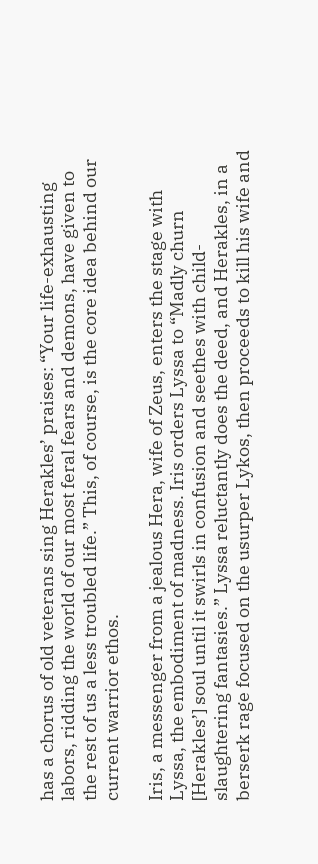has a chorus of old veterans sing Herakles’ praises: “Your life-exhausting labors, ridding the world of our most feral fears and demons, have given to the rest of us a less troubled life.” This, of course, is the core idea behind our current warrior ethos.

Iris, a messenger from a jealous Hera, wife of Zeus, enters the stage with Lyssa, the embodiment of madness. Iris orders Lyssa to “Madly churn [Herakles’] soul until it swirls in confusion and seethes with child-slaughtering fantasies.” Lyssa reluctantly does the deed, and Herakles, in a berserk rage focused on the usurper Lykos, then proceeds to kill his wife and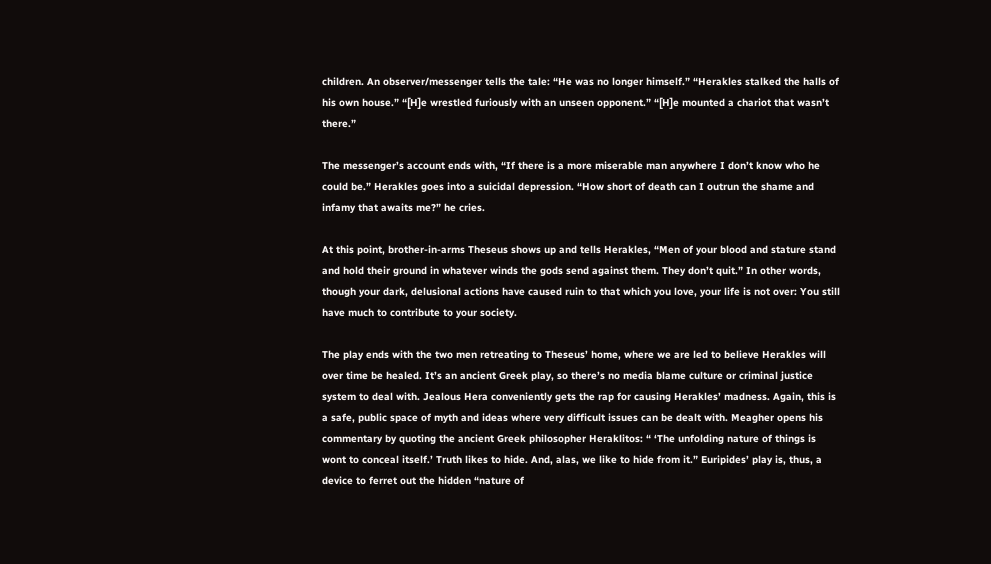children. An observer/messenger tells the tale: “He was no longer himself.” “Herakles stalked the halls of his own house.” “[H]e wrestled furiously with an unseen opponent.” “[H]e mounted a chariot that wasn’t there.”

The messenger’s account ends with, “If there is a more miserable man anywhere I don’t know who he could be.” Herakles goes into a suicidal depression. “How short of death can I outrun the shame and infamy that awaits me?” he cries.

At this point, brother-in-arms Theseus shows up and tells Herakles, “Men of your blood and stature stand and hold their ground in whatever winds the gods send against them. They don’t quit.” In other words, though your dark, delusional actions have caused ruin to that which you love, your life is not over: You still have much to contribute to your society.

The play ends with the two men retreating to Theseus’ home, where we are led to believe Herakles will over time be healed. It’s an ancient Greek play, so there’s no media blame culture or criminal justice system to deal with. Jealous Hera conveniently gets the rap for causing Herakles’ madness. Again, this is a safe, public space of myth and ideas where very difficult issues can be dealt with. Meagher opens his commentary by quoting the ancient Greek philosopher Heraklitos: “ ‘The unfolding nature of things is wont to conceal itself.’ Truth likes to hide. And, alas, we like to hide from it.” Euripides’ play is, thus, a device to ferret out the hidden “nature of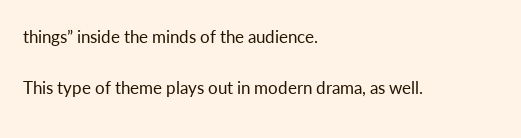things” inside the minds of the audience.

This type of theme plays out in modern drama, as well.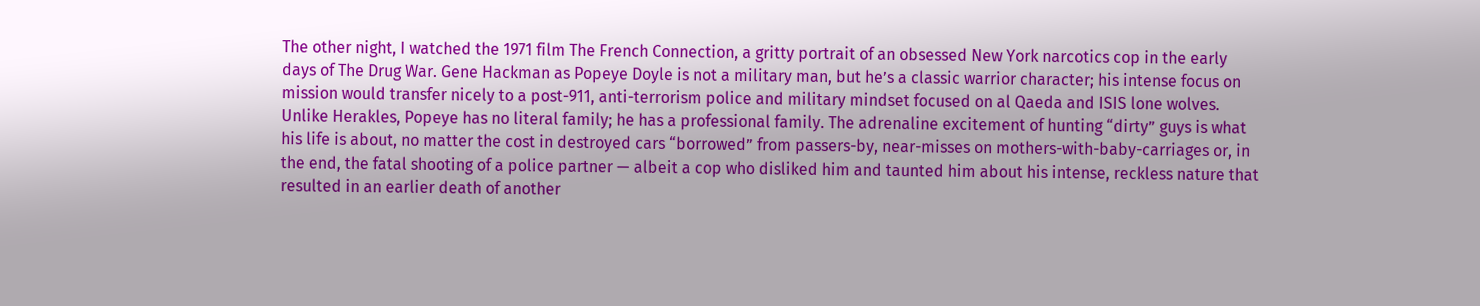The other night, I watched the 1971 film The French Connection, a gritty portrait of an obsessed New York narcotics cop in the early days of The Drug War. Gene Hackman as Popeye Doyle is not a military man, but he’s a classic warrior character; his intense focus on mission would transfer nicely to a post-911, anti-terrorism police and military mindset focused on al Qaeda and ISIS lone wolves. Unlike Herakles, Popeye has no literal family; he has a professional family. The adrenaline excitement of hunting “dirty” guys is what his life is about, no matter the cost in destroyed cars “borrowed” from passers-by, near-misses on mothers-with-baby-carriages or, in the end, the fatal shooting of a police partner — albeit a cop who disliked him and taunted him about his intense, reckless nature that resulted in an earlier death of another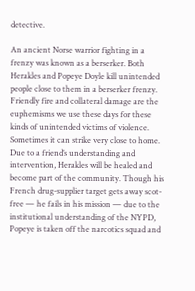detective.

An ancient Norse warrior fighting in a frenzy was known as a berserker. Both Herakles and Popeye Doyle kill unintended people close to them in a berserker frenzy. Friendly fire and collateral damage are the euphemisms we use these days for these kinds of unintended victims of violence. Sometimes it can strike very close to home. Due to a friend’s understanding and intervention, Herakles will be healed and become part of the community. Though his French drug-supplier target gets away scot-free — he fails in his mission — due to the institutional understanding of the NYPD, Popeye is taken off the narcotics squad and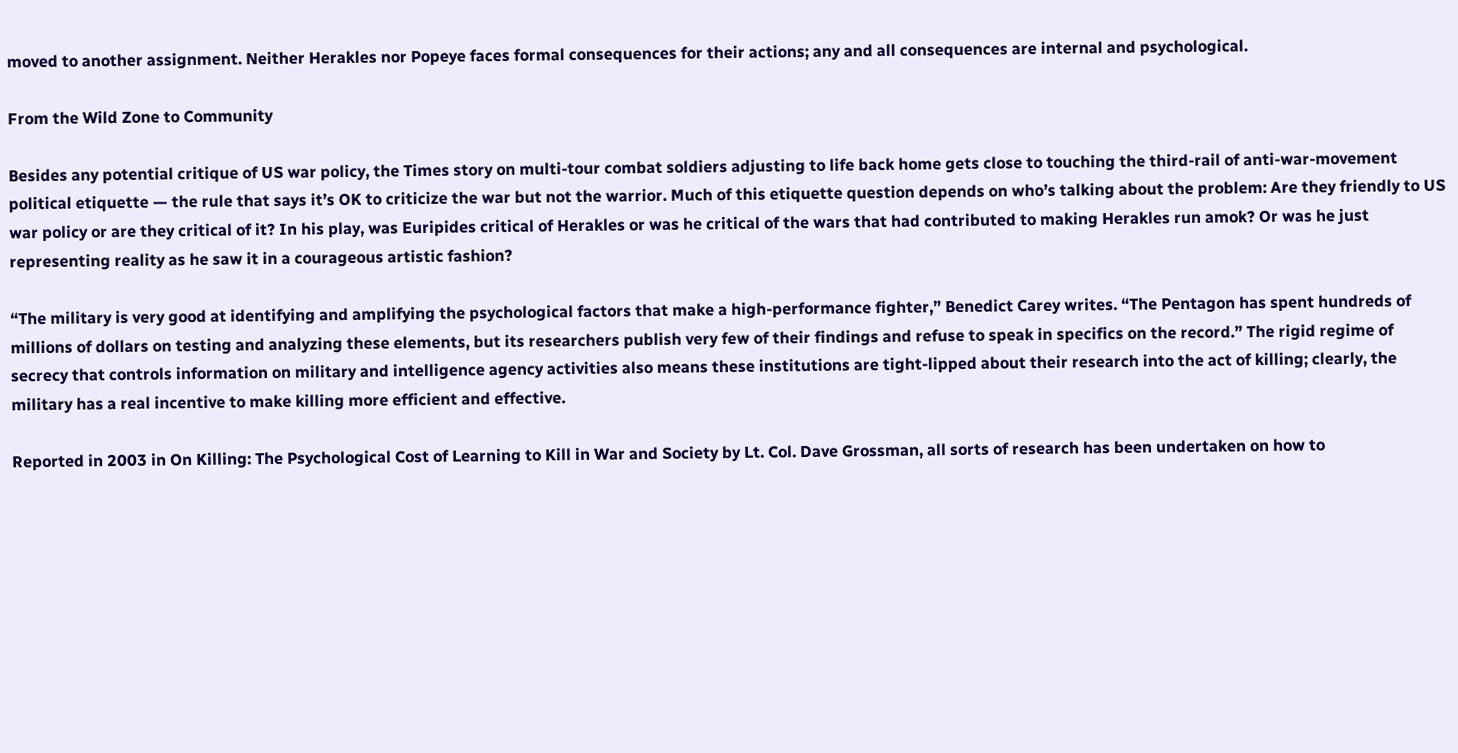moved to another assignment. Neither Herakles nor Popeye faces formal consequences for their actions; any and all consequences are internal and psychological.

From the Wild Zone to Community

Besides any potential critique of US war policy, the Times story on multi-tour combat soldiers adjusting to life back home gets close to touching the third-rail of anti-war-movement political etiquette — the rule that says it’s OK to criticize the war but not the warrior. Much of this etiquette question depends on who’s talking about the problem: Are they friendly to US war policy or are they critical of it? In his play, was Euripides critical of Herakles or was he critical of the wars that had contributed to making Herakles run amok? Or was he just representing reality as he saw it in a courageous artistic fashion?

“The military is very good at identifying and amplifying the psychological factors that make a high-performance fighter,” Benedict Carey writes. “The Pentagon has spent hundreds of millions of dollars on testing and analyzing these elements, but its researchers publish very few of their findings and refuse to speak in specifics on the record.” The rigid regime of secrecy that controls information on military and intelligence agency activities also means these institutions are tight-lipped about their research into the act of killing; clearly, the military has a real incentive to make killing more efficient and effective.

Reported in 2003 in On Killing: The Psychological Cost of Learning to Kill in War and Society by Lt. Col. Dave Grossman, all sorts of research has been undertaken on how to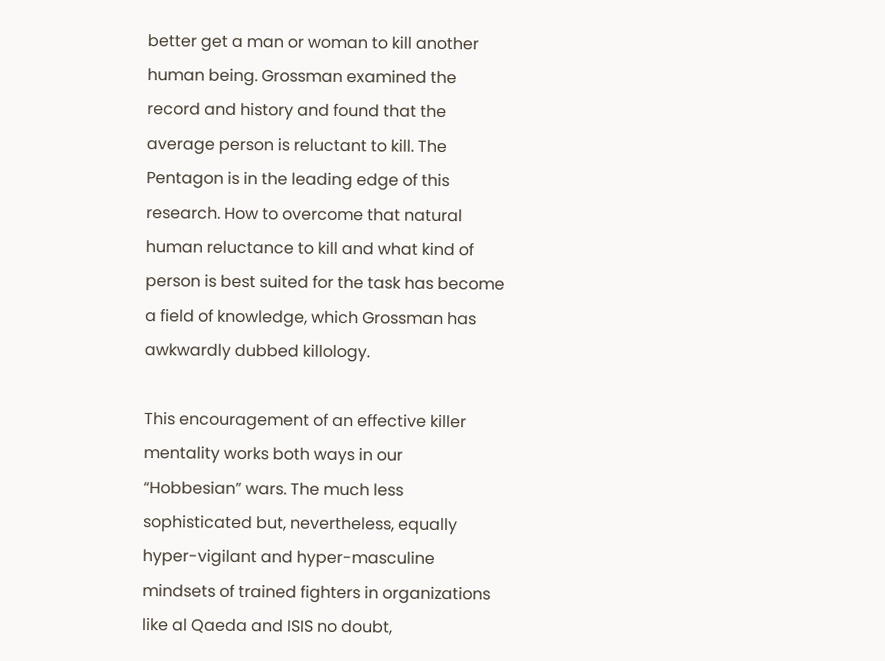better get a man or woman to kill another human being. Grossman examined the record and history and found that the average person is reluctant to kill. The Pentagon is in the leading edge of this research. How to overcome that natural human reluctance to kill and what kind of person is best suited for the task has become a field of knowledge, which Grossman has awkwardly dubbed killology.

This encouragement of an effective killer mentality works both ways in our “Hobbesian” wars. The much less sophisticated but, nevertheless, equally hyper-vigilant and hyper-masculine mindsets of trained fighters in organizations like al Qaeda and ISIS no doubt,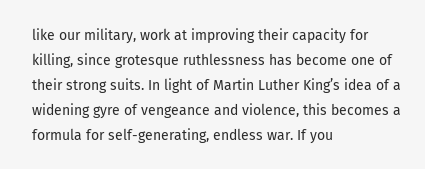like our military, work at improving their capacity for killing, since grotesque ruthlessness has become one of their strong suits. In light of Martin Luther King’s idea of a widening gyre of vengeance and violence, this becomes a formula for self-generating, endless war. If you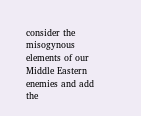consider the misogynous elements of our Middle Eastern enemies and add the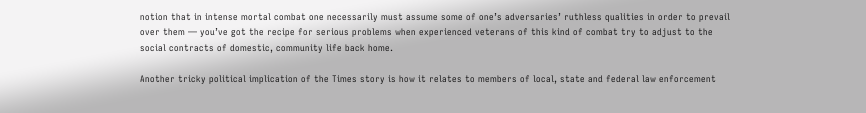notion that in intense mortal combat one necessarily must assume some of one’s adversaries’ ruthless qualities in order to prevail over them — you’ve got the recipe for serious problems when experienced veterans of this kind of combat try to adjust to the social contracts of domestic, community life back home.

Another tricky political implication of the Times story is how it relates to members of local, state and federal law enforcement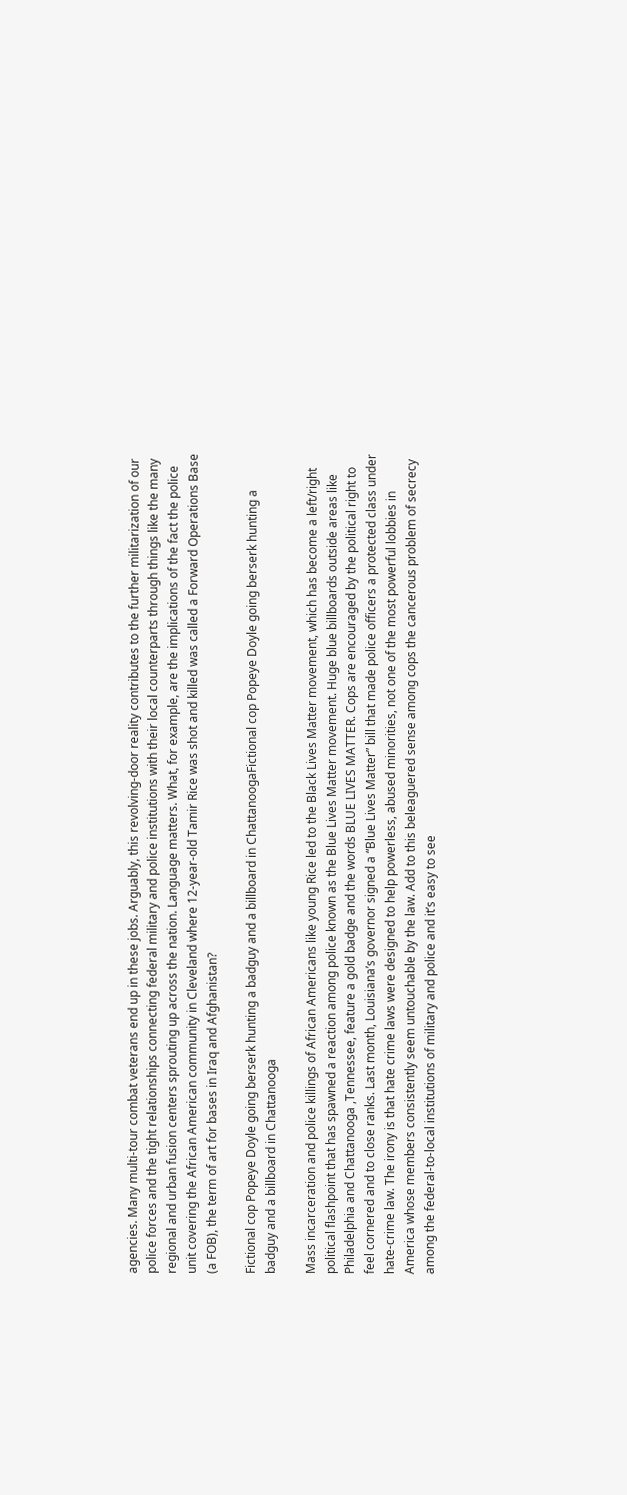agencies. Many multi-tour combat veterans end up in these jobs. Arguably, this revolving-door reality contributes to the further militarization of our police forces and the tight relationships connecting federal military and police institutions with their local counterparts through things like the many regional and urban fusion centers sprouting up across the nation. Language matters. What, for example, are the implications of the fact the police unit covering the African American community in Cleveland where 12-year-old Tamir Rice was shot and killed was called a Forward Operations Base (a FOB), the term of art for bases in Iraq and Afghanistan?

Fictional cop Popeye Doyle going berserk hunting a badguy and a billboard in ChattanoogaFictional cop Popeye Doyle going berserk hunting a badguy and a billboard in Chattanooga

Mass incarceration and police killings of African Americans like young Rice led to the Black Lives Matter movement, which has become a left/right political flashpoint that has spawned a reaction among police known as the Blue Lives Matter movement. Huge blue billboards outside areas like Philadelphia and Chattanooga ,Tennessee, feature a gold badge and the words BLUE LIVES MATTER. Cops are encouraged by the political right to feel cornered and to close ranks. Last month, Louisiana’s governor signed a “Blue Lives Matter” bill that made police officers a protected class under hate-crime law. The irony is that hate crime laws were designed to help powerless, abused minorities, not one of the most powerful lobbies in America whose members consistently seem untouchable by the law. Add to this beleaguered sense among cops the cancerous problem of secrecy among the federal-to-local institutions of military and police and it’s easy to see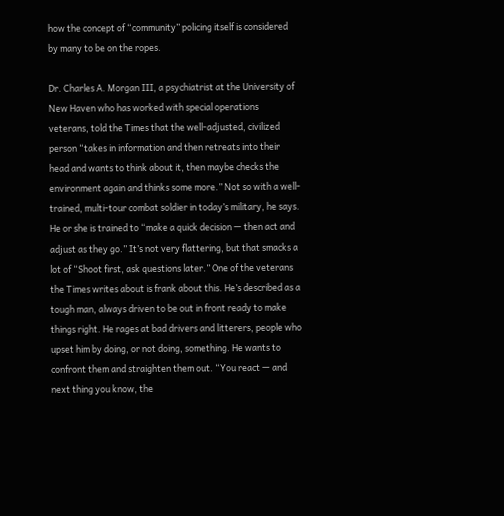how the concept of “community” policing itself is considered by many to be on the ropes.

Dr. Charles A. Morgan III, a psychiatrist at the University of New Haven who has worked with special operations veterans, told the Times that the well-adjusted, civilized person “takes in information and then retreats into their head and wants to think about it, then maybe checks the environment again and thinks some more.” Not so with a well-trained, multi-tour combat soldier in today’s military, he says. He or she is trained to “make a quick decision — then act and adjust as they go.” It’s not very flattering, but that smacks a lot of “Shoot first, ask questions later.” One of the veterans the Times writes about is frank about this. He’s described as a tough man, always driven to be out in front ready to make things right. He rages at bad drivers and litterers, people who upset him by doing, or not doing, something. He wants to confront them and straighten them out. “You react — and next thing you know, the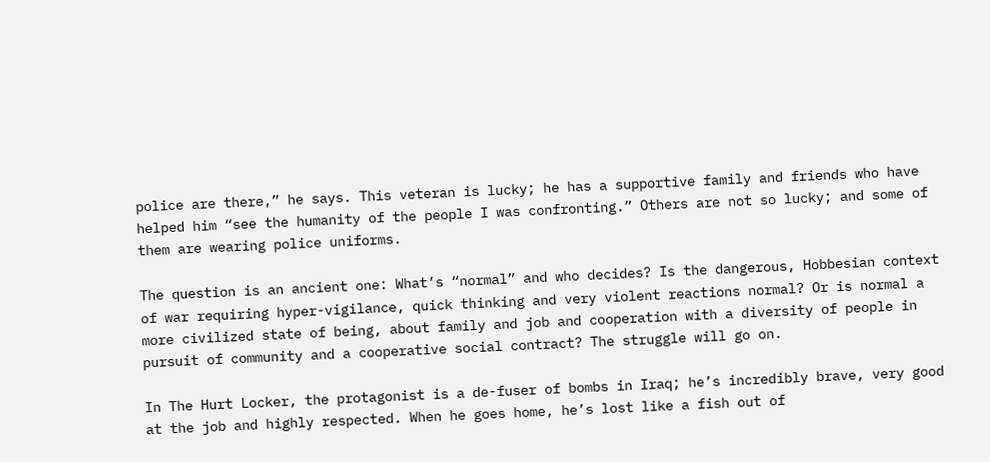police are there,” he says. This veteran is lucky; he has a supportive family and friends who have helped him “see the humanity of the people I was confronting.” Others are not so lucky; and some of them are wearing police uniforms.

The question is an ancient one: What’s “normal” and who decides? Is the dangerous, Hobbesian context of war requiring hyper-vigilance, quick thinking and very violent reactions normal? Or is normal a more civilized state of being, about family and job and cooperation with a diversity of people in pursuit of community and a cooperative social contract? The struggle will go on.

In The Hurt Locker, the protagonist is a de-fuser of bombs in Iraq; he’s incredibly brave, very good at the job and highly respected. When he goes home, he’s lost like a fish out of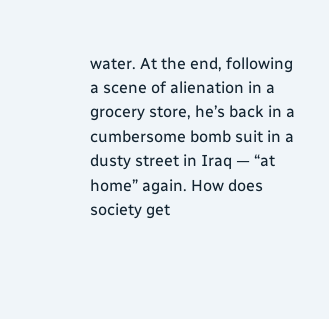water. At the end, following a scene of alienation in a grocery store, he’s back in a cumbersome bomb suit in a dusty street in Iraq — “at home” again. How does society get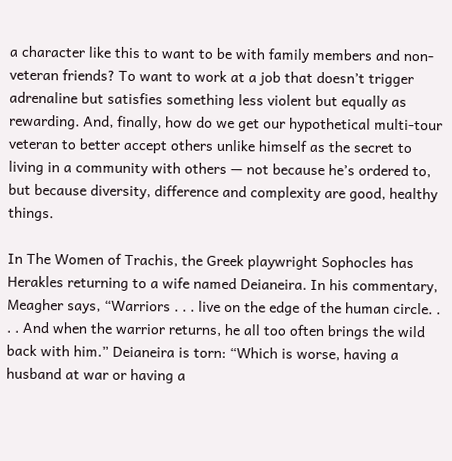a character like this to want to be with family members and non-veteran friends? To want to work at a job that doesn’t trigger adrenaline but satisfies something less violent but equally as rewarding. And, finally, how do we get our hypothetical multi-tour veteran to better accept others unlike himself as the secret to living in a community with others — not because he’s ordered to, but because diversity, difference and complexity are good, healthy things.

In The Women of Trachis, the Greek playwright Sophocles has Herakles returning to a wife named Deianeira. In his commentary, Meagher says, “Warriors . . . live on the edge of the human circle. . . . And when the warrior returns, he all too often brings the wild back with him.” Deianeira is torn: “Which is worse, having a husband at war or having a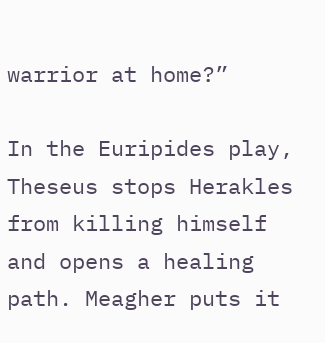warrior at home?”

In the Euripides play, Theseus stops Herakles from killing himself and opens a healing path. Meagher puts it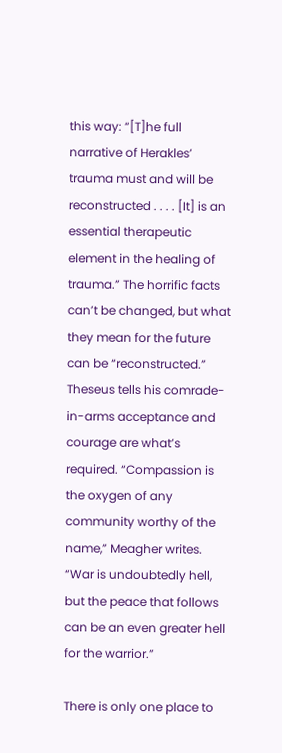this way: “[T]he full narrative of Herakles’ trauma must and will be reconstructed . . . . [It] is an essential therapeutic element in the healing of trauma.” The horrific facts can’t be changed, but what they mean for the future can be “reconstructed.” Theseus tells his comrade-in-arms acceptance and courage are what’s required. “Compassion is the oxygen of any community worthy of the name,” Meagher writes. “War is undoubtedly hell, but the peace that follows can be an even greater hell for the warrior.”

There is only one place to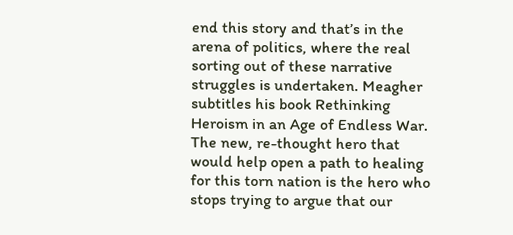end this story and that’s in the arena of politics, where the real sorting out of these narrative struggles is undertaken. Meagher subtitles his book Rethinking Heroism in an Age of Endless War. The new, re-thought hero that would help open a path to healing for this torn nation is the hero who stops trying to argue that our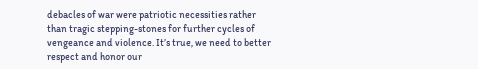debacles of war were patriotic necessities rather than tragic stepping-stones for further cycles of vengeance and violence. It’s true, we need to better respect and honor our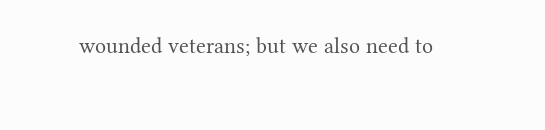wounded veterans; but we also need to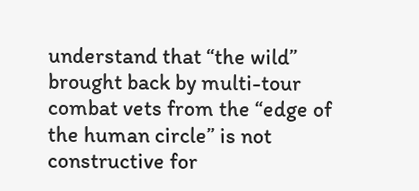understand that “the wild” brought back by multi-tour combat vets from the “edge of the human circle” is not constructive for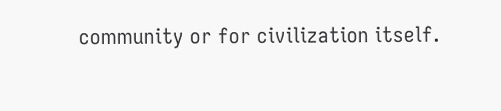community or for civilization itself.